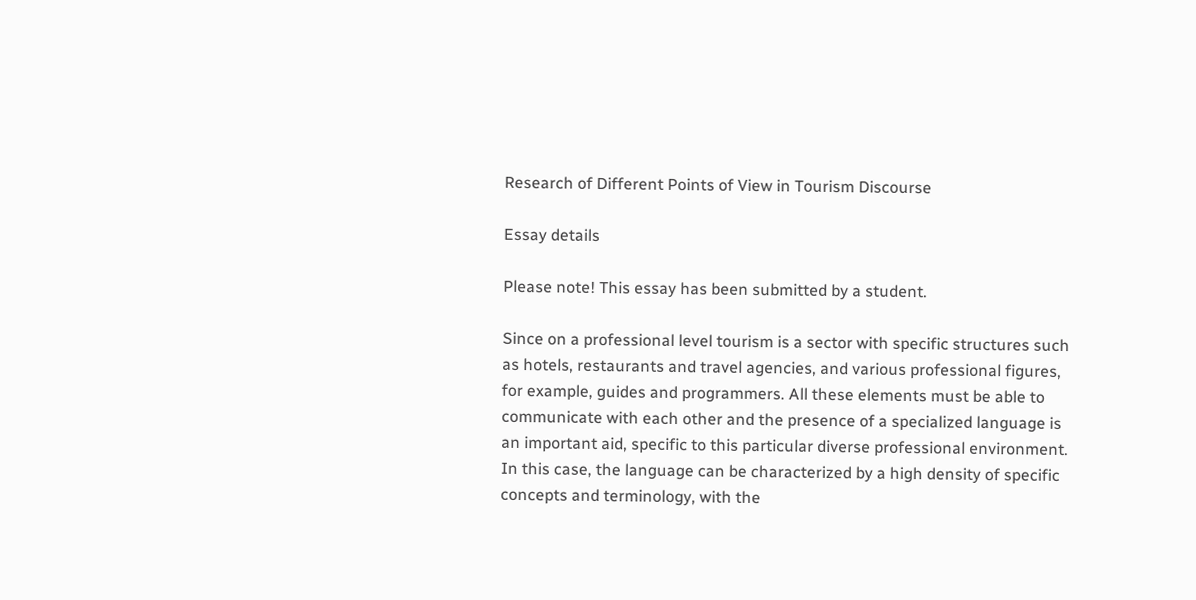Research of Different Points of View in Tourism Discourse

Essay details

Please note! This essay has been submitted by a student.

Since on a professional level tourism is a sector with specific structures such as hotels, restaurants and travel agencies, and various professional figures, for example, guides and programmers. All these elements must be able to communicate with each other and the presence of a specialized language is an important aid, specific to this particular diverse professional environment. In this case, the language can be characterized by a high density of specific concepts and terminology, with the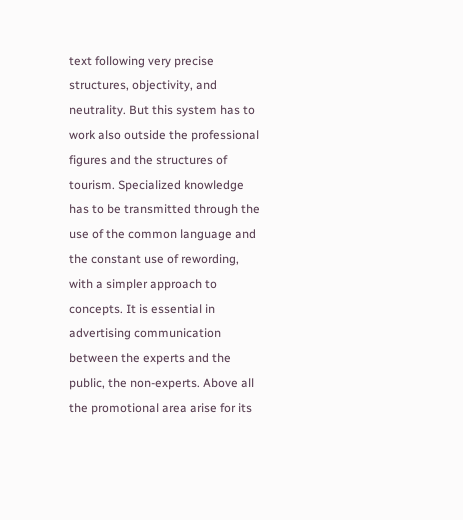text following very precise structures, objectivity, and neutrality. But this system has to work also outside the professional figures and the structures of tourism. Specialized knowledge has to be transmitted through the use of the common language and the constant use of rewording, with a simpler approach to concepts. It is essential in advertising communication between the experts and the public, the non-experts. Above all the promotional area arise for its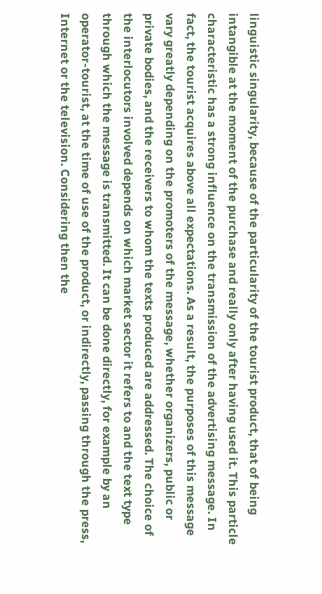linguistic singularity, because of the particularity of the tourist product, that of being intangible at the moment of the purchase and really only after having used it. This particle characteristic has a strong influence on the transmission of the advertising message. In fact, the tourist acquires above all expectations. As a result, the purposes of this message vary greatly depending on the promoters of the message, whether organizers, public or private bodies, and the receivers to whom the texts produced are addressed. The choice of the interlocutors involved depends on which market sector it refers to and the text type through which the message is transmitted. It can be done directly, for example by an operator-tourist, at the time of use of the product, or indirectly, passing through the press, Internet or the television. Considering then the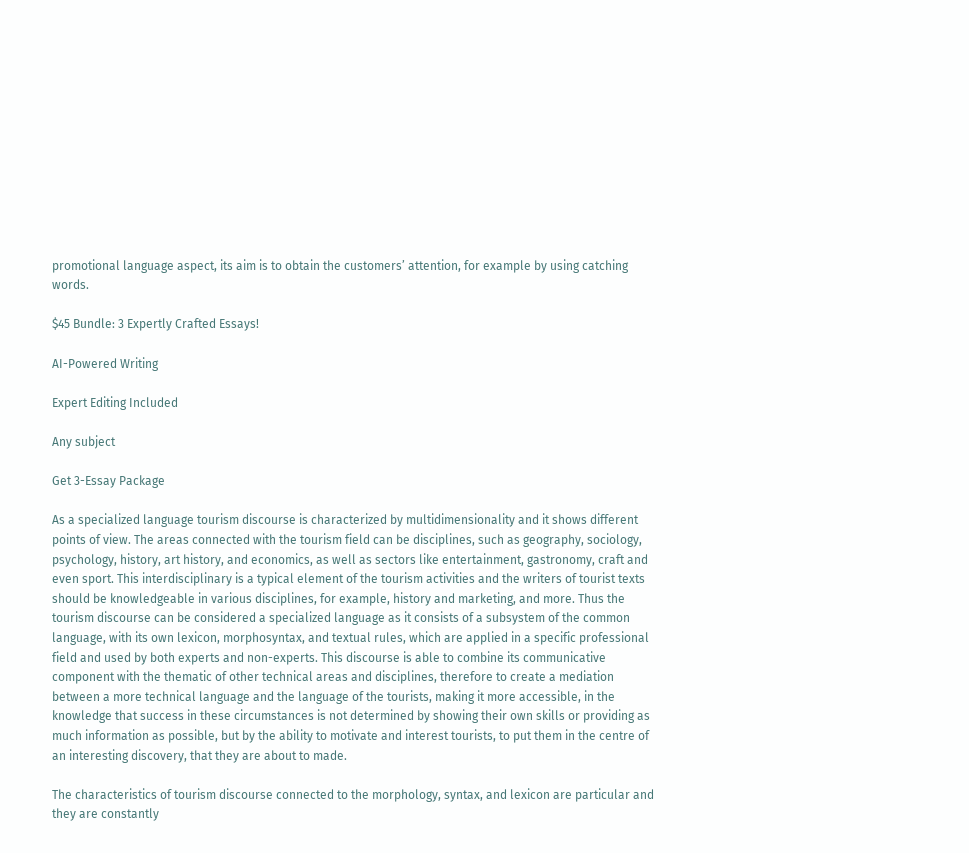promotional language aspect, its aim is to obtain the customers’ attention, for example by using catching words.

$45 Bundle: 3 Expertly Crafted Essays!

AI-Powered Writing

Expert Editing Included

Any subject

Get 3-Essay Package

As a specialized language tourism discourse is characterized by multidimensionality and it shows different points of view. The areas connected with the tourism field can be disciplines, such as geography, sociology, psychology, history, art history, and economics, as well as sectors like entertainment, gastronomy, craft and even sport. This interdisciplinary is a typical element of the tourism activities and the writers of tourist texts should be knowledgeable in various disciplines, for example, history and marketing, and more. Thus the tourism discourse can be considered a specialized language as it consists of a subsystem of the common language, with its own lexicon, morphosyntax, and textual rules, which are applied in a specific professional field and used by both experts and non-experts. This discourse is able to combine its communicative component with the thematic of other technical areas and disciplines, therefore to create a mediation between a more technical language and the language of the tourists, making it more accessible, in the knowledge that success in these circumstances is not determined by showing their own skills or providing as much information as possible, but by the ability to motivate and interest tourists, to put them in the centre of an interesting discovery, that they are about to made.

The characteristics of tourism discourse connected to the morphology, syntax, and lexicon are particular and they are constantly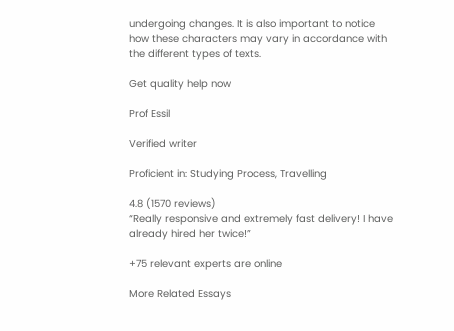undergoing changes. It is also important to notice how these characters may vary in accordance with the different types of texts.

Get quality help now

Prof Essil

Verified writer

Proficient in: Studying Process, Travelling

4.8 (1570 reviews)
“Really responsive and extremely fast delivery! I have already hired her twice!”

+75 relevant experts are online

More Related Essays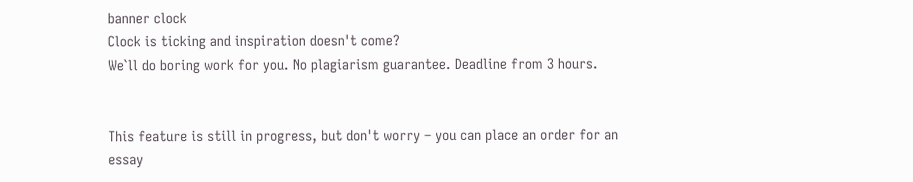banner clock
Clock is ticking and inspiration doesn't come?
We`ll do boring work for you. No plagiarism guarantee. Deadline from 3 hours.


This feature is still in progress, but don't worry – you can place an order for an essay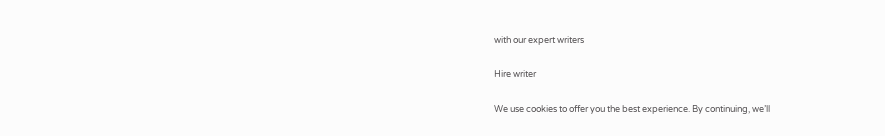with our expert writers

Hire writer

We use cookies to offer you the best experience. By continuing, we’ll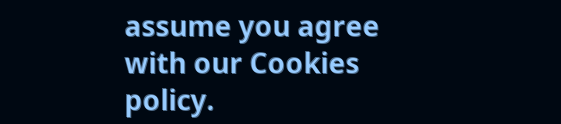assume you agree with our Cookies policy.